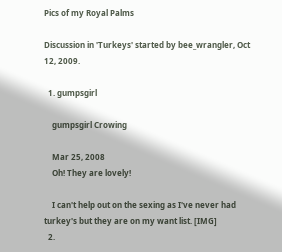Pics of my Royal Palms

Discussion in 'Turkeys' started by bee_wrangler, Oct 12, 2009.

  1. gumpsgirl

    gumpsgirl Crowing

    Mar 25, 2008
    Oh! They are lovely!

    I can't help out on the sexing as I've never had turkey's but they are on my want list. [IMG]
  2.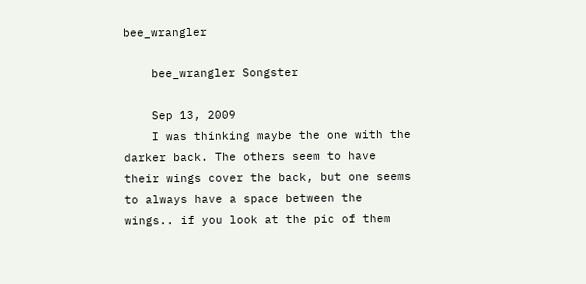bee_wrangler

    bee_wrangler Songster

    Sep 13, 2009
    I was thinking maybe the one with the darker back. The others seem to have their wings cover the back, but one seems to always have a space between the wings.. if you look at the pic of them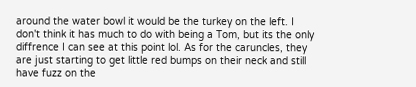around the water bowl it would be the turkey on the left. I don't think it has much to do with being a Tom, but its the only diffrence I can see at this point lol. As for the caruncles, they are just starting to get little red bumps on their neck and still have fuzz on the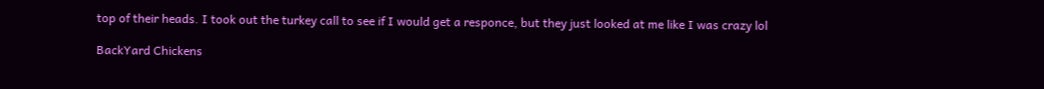top of their heads. I took out the turkey call to see if I would get a responce, but they just looked at me like I was crazy lol

BackYard Chickens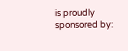is proudly sponsored by: